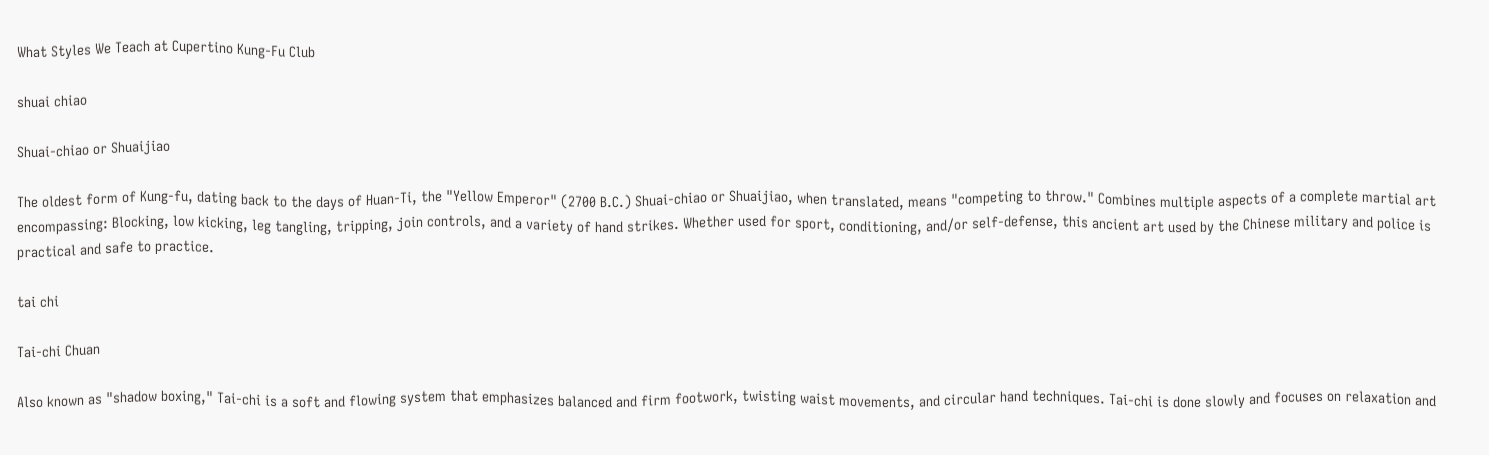What Styles We Teach at Cupertino Kung-Fu Club

shuai chiao

Shuai-chiao or Shuaijiao

The oldest form of Kung-fu, dating back to the days of Huan-Ti, the "Yellow Emperor" (2700 B.C.) Shuai-chiao or Shuaijiao, when translated, means "competing to throw." Combines multiple aspects of a complete martial art encompassing: Blocking, low kicking, leg tangling, tripping, join controls, and a variety of hand strikes. Whether used for sport, conditioning, and/or self-defense, this ancient art used by the Chinese military and police is practical and safe to practice.

tai chi

Tai-chi Chuan

Also known as "shadow boxing," Tai-chi is a soft and flowing system that emphasizes balanced and firm footwork, twisting waist movements, and circular hand techniques. Tai-chi is done slowly and focuses on relaxation and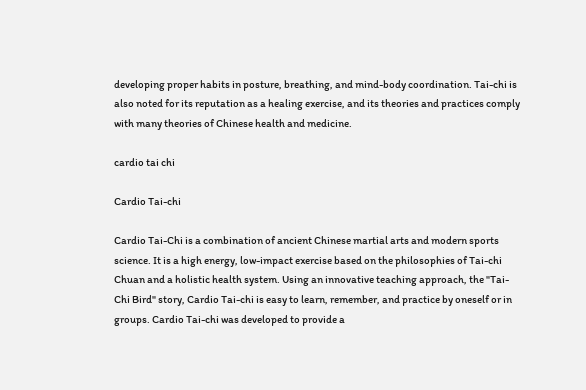developing proper habits in posture, breathing, and mind-body coordination. Tai-chi is also noted for its reputation as a healing exercise, and its theories and practices comply with many theories of Chinese health and medicine.

cardio tai chi

Cardio Tai-chi

Cardio Tai-Chi is a combination of ancient Chinese martial arts and modern sports science. It is a high energy, low-impact exercise based on the philosophies of Tai-chi Chuan and a holistic health system. Using an innovative teaching approach, the "Tai-Chi Bird" story, Cardio Tai-chi is easy to learn, remember, and practice by oneself or in groups. Cardio Tai-chi was developed to provide a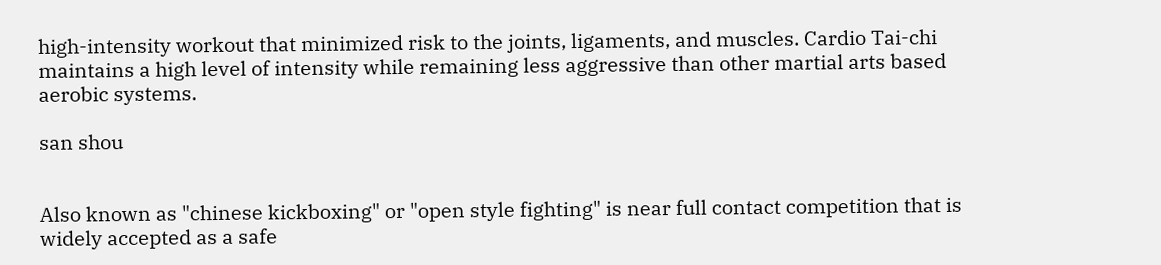high-intensity workout that minimized risk to the joints, ligaments, and muscles. Cardio Tai-chi maintains a high level of intensity while remaining less aggressive than other martial arts based aerobic systems.

san shou


Also known as "chinese kickboxing" or "open style fighting" is near full contact competition that is widely accepted as a safe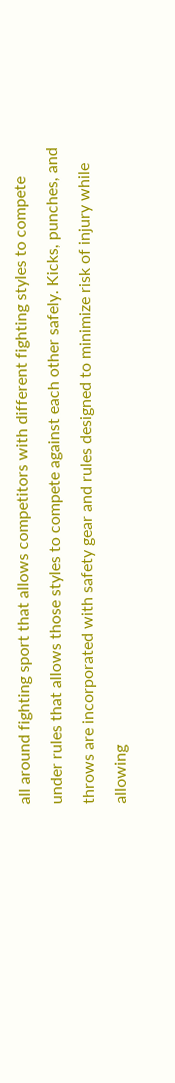all around fighting sport that allows competitors with different fighting styles to compete under rules that allows those styles to compete against each other safely. Kicks, punches, and throws are incorporated with safety gear and rules designed to minimize risk of injury while allowing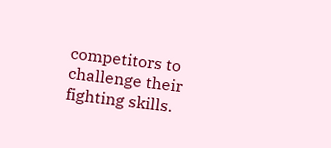competitors to challenge their fighting skills.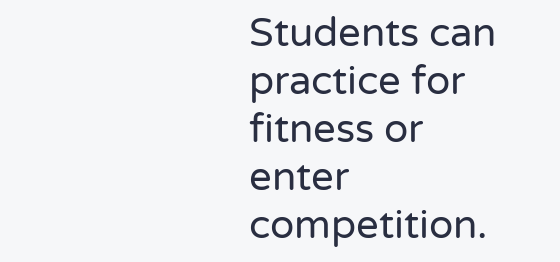Students can practice for fitness or enter competition.